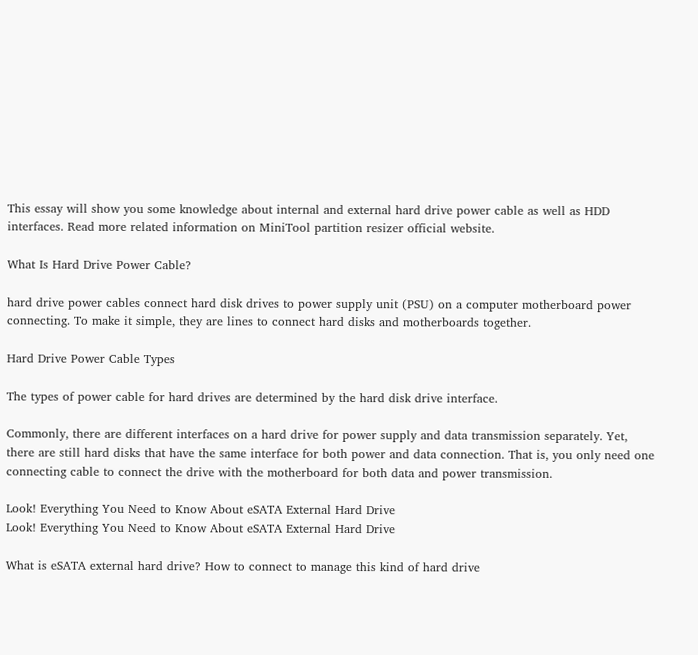This essay will show you some knowledge about internal and external hard drive power cable as well as HDD interfaces. Read more related information on MiniTool partition resizer official website.

What Is Hard Drive Power Cable?

hard drive power cables connect hard disk drives to power supply unit (PSU) on a computer motherboard power connecting. To make it simple, they are lines to connect hard disks and motherboards together.

Hard Drive Power Cable Types

The types of power cable for hard drives are determined by the hard disk drive interface.

Commonly, there are different interfaces on a hard drive for power supply and data transmission separately. Yet, there are still hard disks that have the same interface for both power and data connection. That is, you only need one connecting cable to connect the drive with the motherboard for both data and power transmission.

Look! Everything You Need to Know About eSATA External Hard Drive
Look! Everything You Need to Know About eSATA External Hard Drive

What is eSATA external hard drive? How to connect to manage this kind of hard drive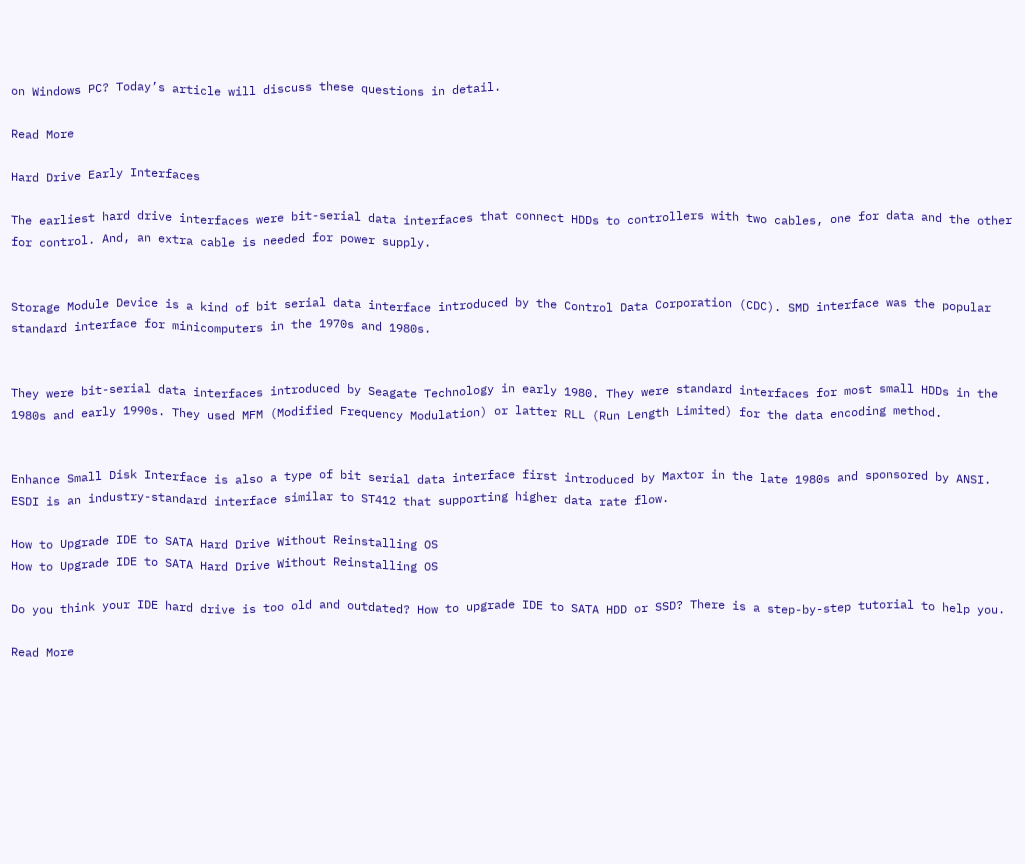on Windows PC? Today’s article will discuss these questions in detail.

Read More

Hard Drive Early Interfaces

The earliest hard drive interfaces were bit-serial data interfaces that connect HDDs to controllers with two cables, one for data and the other for control. And, an extra cable is needed for power supply.


Storage Module Device is a kind of bit serial data interface introduced by the Control Data Corporation (CDC). SMD interface was the popular standard interface for minicomputers in the 1970s and 1980s.


They were bit-serial data interfaces introduced by Seagate Technology in early 1980. They were standard interfaces for most small HDDs in the 1980s and early 1990s. They used MFM (Modified Frequency Modulation) or latter RLL (Run Length Limited) for the data encoding method.


Enhance Small Disk Interface is also a type of bit serial data interface first introduced by Maxtor in the late 1980s and sponsored by ANSI. ESDI is an industry-standard interface similar to ST412 that supporting higher data rate flow.

How to Upgrade IDE to SATA Hard Drive Without Reinstalling OS
How to Upgrade IDE to SATA Hard Drive Without Reinstalling OS

Do you think your IDE hard drive is too old and outdated? How to upgrade IDE to SATA HDD or SSD? There is a step-by-step tutorial to help you.

Read More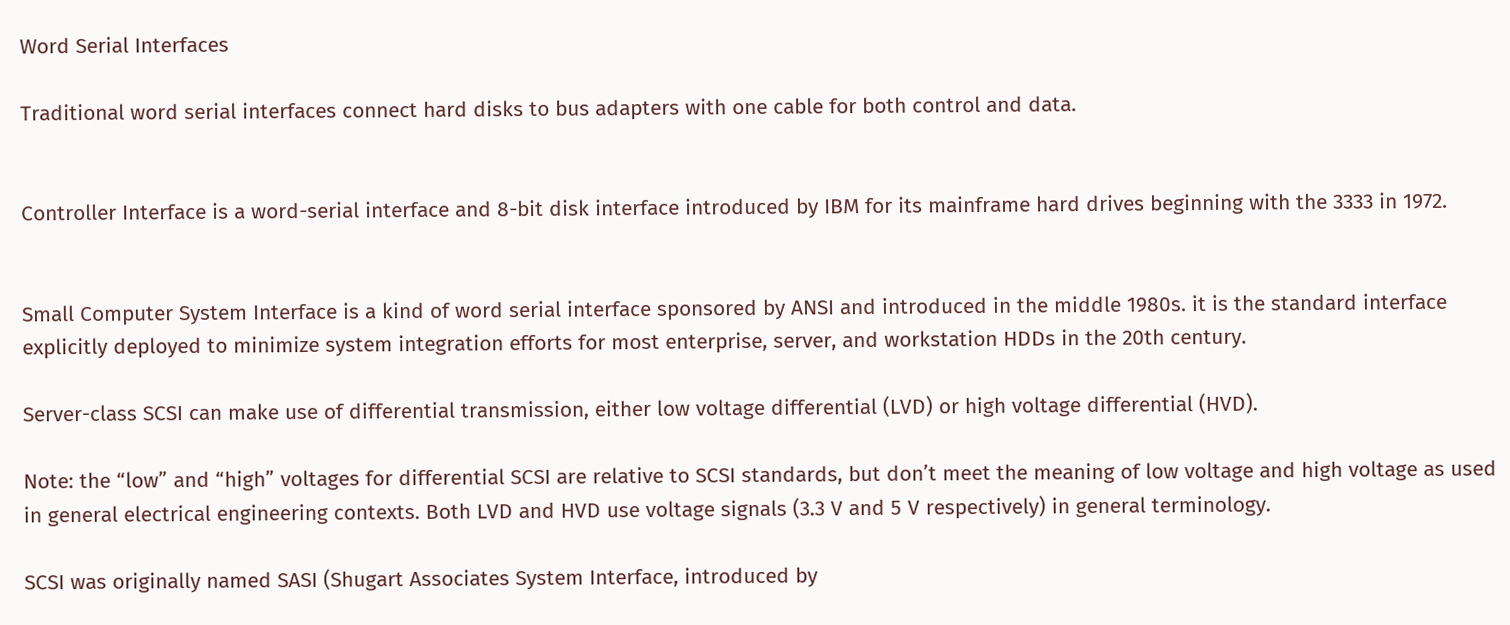Word Serial Interfaces

Traditional word serial interfaces connect hard disks to bus adapters with one cable for both control and data.


Controller Interface is a word-serial interface and 8-bit disk interface introduced by IBM for its mainframe hard drives beginning with the 3333 in 1972.


Small Computer System Interface is a kind of word serial interface sponsored by ANSI and introduced in the middle 1980s. it is the standard interface explicitly deployed to minimize system integration efforts for most enterprise, server, and workstation HDDs in the 20th century.

Server-class SCSI can make use of differential transmission, either low voltage differential (LVD) or high voltage differential (HVD).

Note: the “low” and “high” voltages for differential SCSI are relative to SCSI standards, but don’t meet the meaning of low voltage and high voltage as used in general electrical engineering contexts. Both LVD and HVD use voltage signals (3.3 V and 5 V respectively) in general terminology.

SCSI was originally named SASI (Shugart Associates System Interface, introduced by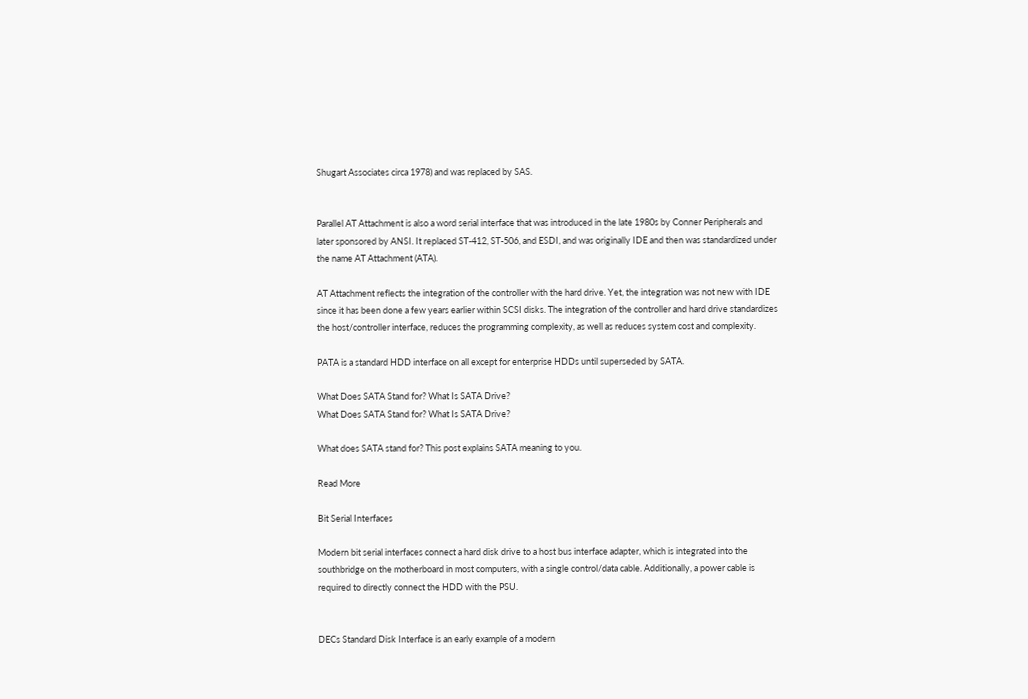Shugart Associates circa 1978) and was replaced by SAS.


Parallel AT Attachment is also a word serial interface that was introduced in the late 1980s by Conner Peripherals and later sponsored by ANSI. It replaced ST-412, ST-506, and ESDI, and was originally IDE and then was standardized under the name AT Attachment (ATA).

AT Attachment reflects the integration of the controller with the hard drive. Yet, the integration was not new with IDE since it has been done a few years earlier within SCSI disks. The integration of the controller and hard drive standardizes the host/controller interface, reduces the programming complexity, as well as reduces system cost and complexity.

PATA is a standard HDD interface on all except for enterprise HDDs until superseded by SATA.

What Does SATA Stand for? What Is SATA Drive?
What Does SATA Stand for? What Is SATA Drive?

What does SATA stand for? This post explains SATA meaning to you.

Read More

Bit Serial Interfaces

Modern bit serial interfaces connect a hard disk drive to a host bus interface adapter, which is integrated into the southbridge on the motherboard in most computers, with a single control/data cable. Additionally, a power cable is required to directly connect the HDD with the PSU.


DECs Standard Disk Interface is an early example of a modern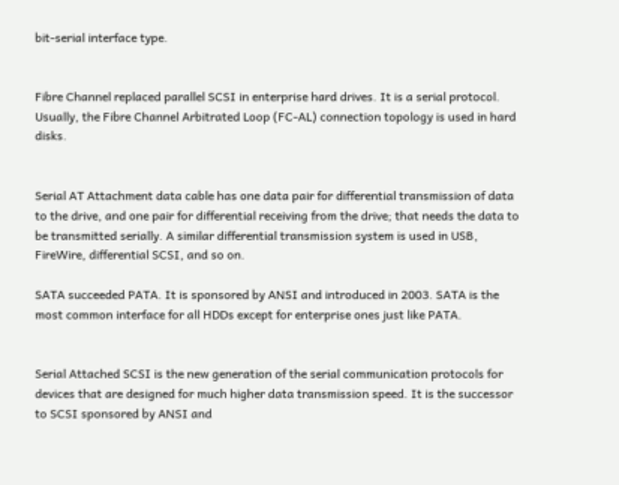bit-serial interface type.


Fibre Channel replaced parallel SCSI in enterprise hard drives. It is a serial protocol. Usually, the Fibre Channel Arbitrated Loop (FC-AL) connection topology is used in hard disks.


Serial AT Attachment data cable has one data pair for differential transmission of data to the drive, and one pair for differential receiving from the drive; that needs the data to be transmitted serially. A similar differential transmission system is used in USB, FireWire, differential SCSI, and so on.

SATA succeeded PATA. It is sponsored by ANSI and introduced in 2003. SATA is the most common interface for all HDDs except for enterprise ones just like PATA.


Serial Attached SCSI is the new generation of the serial communication protocols for devices that are designed for much higher data transmission speed. It is the successor to SCSI sponsored by ANSI and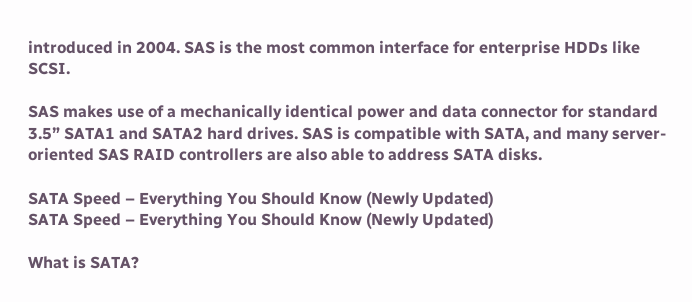introduced in 2004. SAS is the most common interface for enterprise HDDs like SCSI.

SAS makes use of a mechanically identical power and data connector for standard 3.5” SATA1 and SATA2 hard drives. SAS is compatible with SATA, and many server-oriented SAS RAID controllers are also able to address SATA disks.

SATA Speed – Everything You Should Know (Newly Updated)
SATA Speed – Everything You Should Know (Newly Updated)

What is SATA?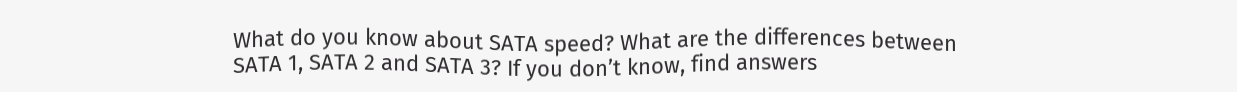What do you know about SATA speed? What are the differences between SATA 1, SATA 2 and SATA 3? If you don’t know, find answers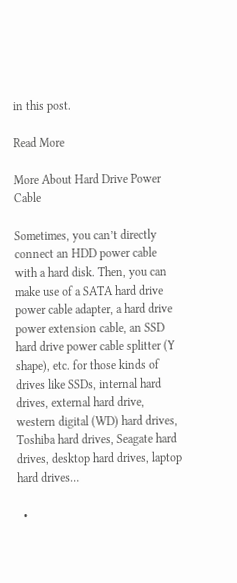in this post.

Read More

More About Hard Drive Power Cable

Sometimes, you can’t directly connect an HDD power cable with a hard disk. Then, you can make use of a SATA hard drive power cable adapter, a hard drive power extension cable, an SSD hard drive power cable splitter (Y shape), etc. for those kinds of drives like SSDs, internal hard drives, external hard drive, western digital (WD) hard drives, Toshiba hard drives, Seagate hard drives, desktop hard drives, laptop hard drives…

  •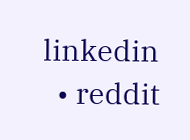linkedin
  • reddit